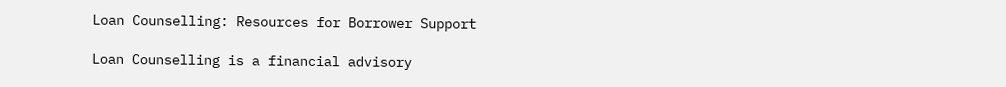Loan Counselling: Resources for Borrower Support

Loan Counselling is a financial advisory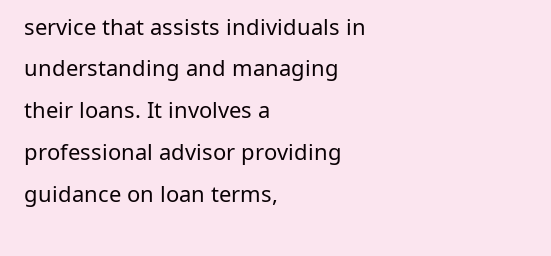service that assists individuals in understanding and managing their loans. It involves a professional advisor providing guidance on loan terms,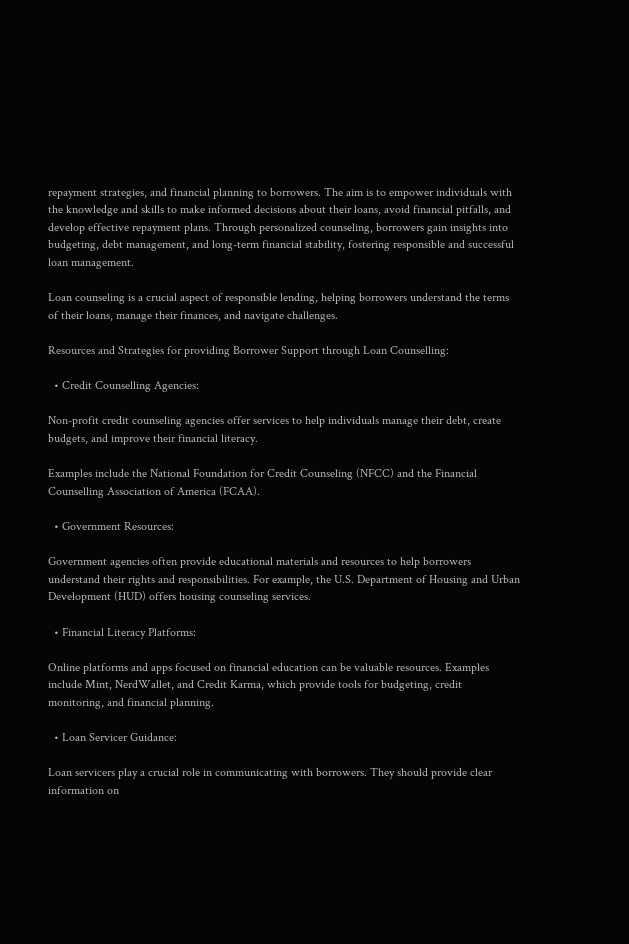repayment strategies, and financial planning to borrowers. The aim is to empower individuals with the knowledge and skills to make informed decisions about their loans, avoid financial pitfalls, and develop effective repayment plans. Through personalized counseling, borrowers gain insights into budgeting, debt management, and long-term financial stability, fostering responsible and successful loan management.

Loan counseling is a crucial aspect of responsible lending, helping borrowers understand the terms of their loans, manage their finances, and navigate challenges.

Resources and Strategies for providing Borrower Support through Loan Counselling:

  • Credit Counselling Agencies:

Non-profit credit counseling agencies offer services to help individuals manage their debt, create budgets, and improve their financial literacy.

Examples include the National Foundation for Credit Counseling (NFCC) and the Financial Counselling Association of America (FCAA).

  • Government Resources:

Government agencies often provide educational materials and resources to help borrowers understand their rights and responsibilities. For example, the U.S. Department of Housing and Urban Development (HUD) offers housing counseling services.

  • Financial Literacy Platforms:

Online platforms and apps focused on financial education can be valuable resources. Examples include Mint, NerdWallet, and Credit Karma, which provide tools for budgeting, credit monitoring, and financial planning.

  • Loan Servicer Guidance:

Loan servicers play a crucial role in communicating with borrowers. They should provide clear information on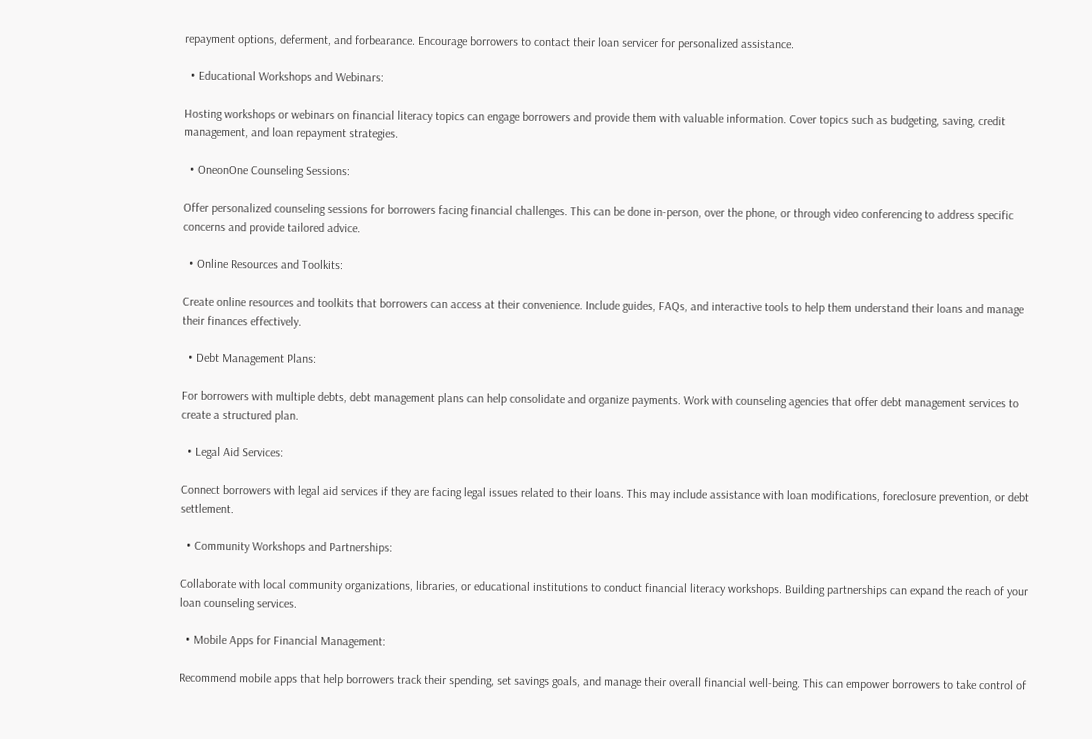repayment options, deferment, and forbearance. Encourage borrowers to contact their loan servicer for personalized assistance.

  • Educational Workshops and Webinars:

Hosting workshops or webinars on financial literacy topics can engage borrowers and provide them with valuable information. Cover topics such as budgeting, saving, credit management, and loan repayment strategies.

  • OneonOne Counseling Sessions:

Offer personalized counseling sessions for borrowers facing financial challenges. This can be done in-person, over the phone, or through video conferencing to address specific concerns and provide tailored advice.

  • Online Resources and Toolkits:

Create online resources and toolkits that borrowers can access at their convenience. Include guides, FAQs, and interactive tools to help them understand their loans and manage their finances effectively.

  • Debt Management Plans:

For borrowers with multiple debts, debt management plans can help consolidate and organize payments. Work with counseling agencies that offer debt management services to create a structured plan.

  • Legal Aid Services:

Connect borrowers with legal aid services if they are facing legal issues related to their loans. This may include assistance with loan modifications, foreclosure prevention, or debt settlement.

  • Community Workshops and Partnerships:

Collaborate with local community organizations, libraries, or educational institutions to conduct financial literacy workshops. Building partnerships can expand the reach of your loan counseling services.

  • Mobile Apps for Financial Management:

Recommend mobile apps that help borrowers track their spending, set savings goals, and manage their overall financial well-being. This can empower borrowers to take control of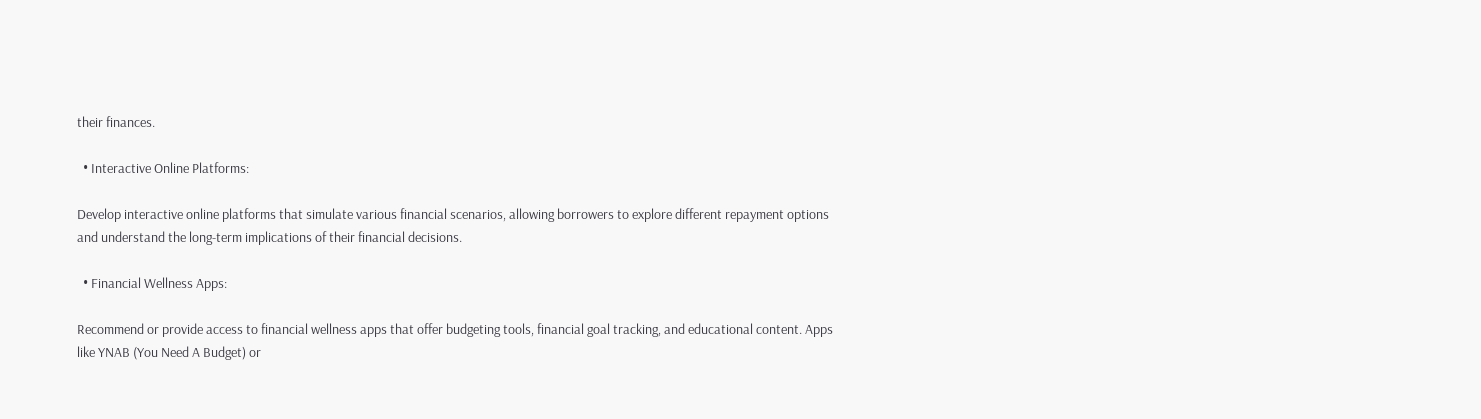their finances.

  • Interactive Online Platforms:

Develop interactive online platforms that simulate various financial scenarios, allowing borrowers to explore different repayment options and understand the long-term implications of their financial decisions.

  • Financial Wellness Apps:

Recommend or provide access to financial wellness apps that offer budgeting tools, financial goal tracking, and educational content. Apps like YNAB (You Need A Budget) or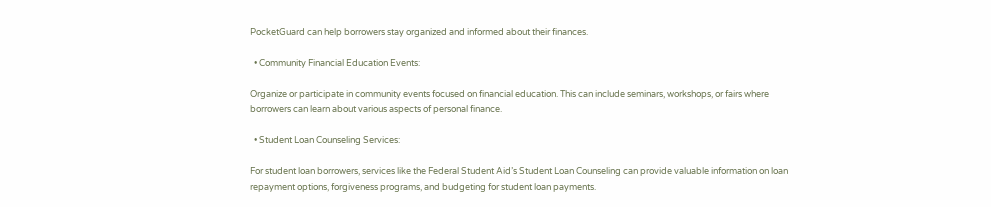PocketGuard can help borrowers stay organized and informed about their finances.

  • Community Financial Education Events:

Organize or participate in community events focused on financial education. This can include seminars, workshops, or fairs where borrowers can learn about various aspects of personal finance.

  • Student Loan Counseling Services:

For student loan borrowers, services like the Federal Student Aid’s Student Loan Counseling can provide valuable information on loan repayment options, forgiveness programs, and budgeting for student loan payments.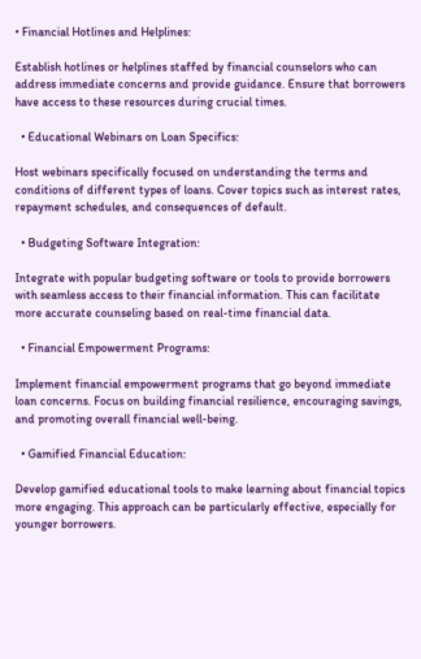• Financial Hotlines and Helplines:

Establish hotlines or helplines staffed by financial counselors who can address immediate concerns and provide guidance. Ensure that borrowers have access to these resources during crucial times.

  • Educational Webinars on Loan Specifics:

Host webinars specifically focused on understanding the terms and conditions of different types of loans. Cover topics such as interest rates, repayment schedules, and consequences of default.

  • Budgeting Software Integration:

Integrate with popular budgeting software or tools to provide borrowers with seamless access to their financial information. This can facilitate more accurate counseling based on real-time financial data.

  • Financial Empowerment Programs:

Implement financial empowerment programs that go beyond immediate loan concerns. Focus on building financial resilience, encouraging savings, and promoting overall financial well-being.

  • Gamified Financial Education:

Develop gamified educational tools to make learning about financial topics more engaging. This approach can be particularly effective, especially for younger borrowers.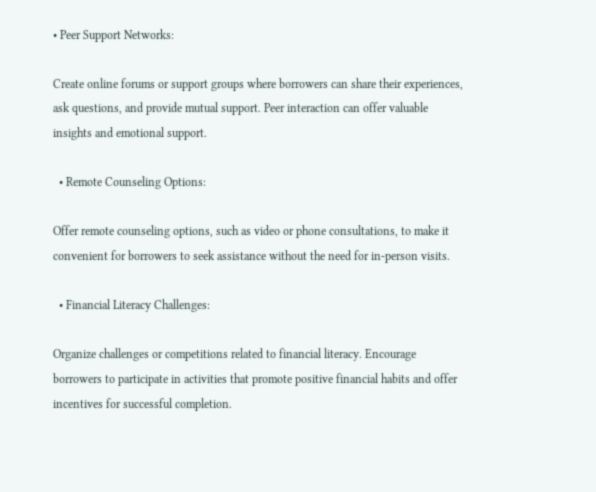• Peer Support Networks:

Create online forums or support groups where borrowers can share their experiences, ask questions, and provide mutual support. Peer interaction can offer valuable insights and emotional support.

  • Remote Counseling Options:

Offer remote counseling options, such as video or phone consultations, to make it convenient for borrowers to seek assistance without the need for in-person visits.

  • Financial Literacy Challenges:

Organize challenges or competitions related to financial literacy. Encourage borrowers to participate in activities that promote positive financial habits and offer incentives for successful completion.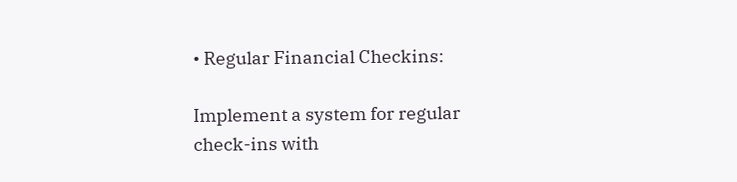• Regular Financial Checkins:

Implement a system for regular check-ins with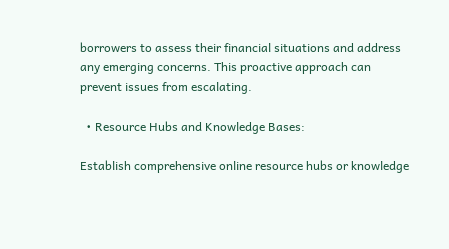borrowers to assess their financial situations and address any emerging concerns. This proactive approach can prevent issues from escalating.

  • Resource Hubs and Knowledge Bases:

Establish comprehensive online resource hubs or knowledge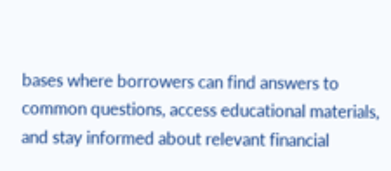bases where borrowers can find answers to common questions, access educational materials, and stay informed about relevant financial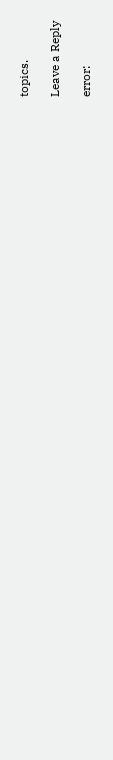topics.

Leave a Reply

error: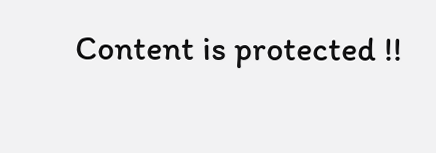Content is protected !!